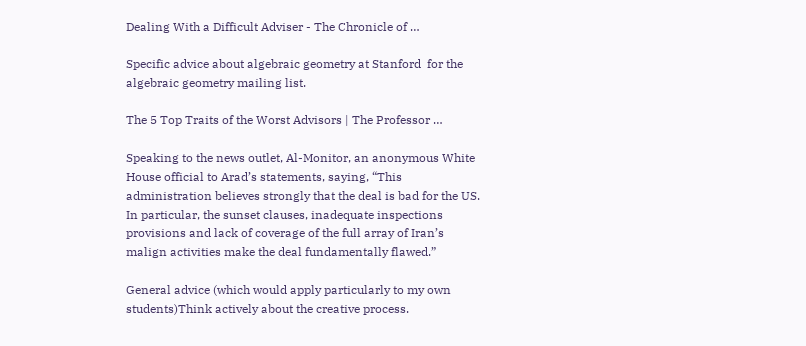Dealing With a Difficult Adviser - The Chronicle of …

Specific advice about algebraic geometry at Stanford  for the algebraic geometry mailing list.

The 5 Top Traits of the Worst Advisors | The Professor …

Speaking to the news outlet, Al-Monitor, an anonymous White House official to Arad’s statements, saying, “This administration believes strongly that the deal is bad for the US. In particular, the sunset clauses, inadequate inspections provisions and lack of coverage of the full array of Iran’s malign activities make the deal fundamentally flawed.”

General advice (which would apply particularly to my own students)Think actively about the creative process.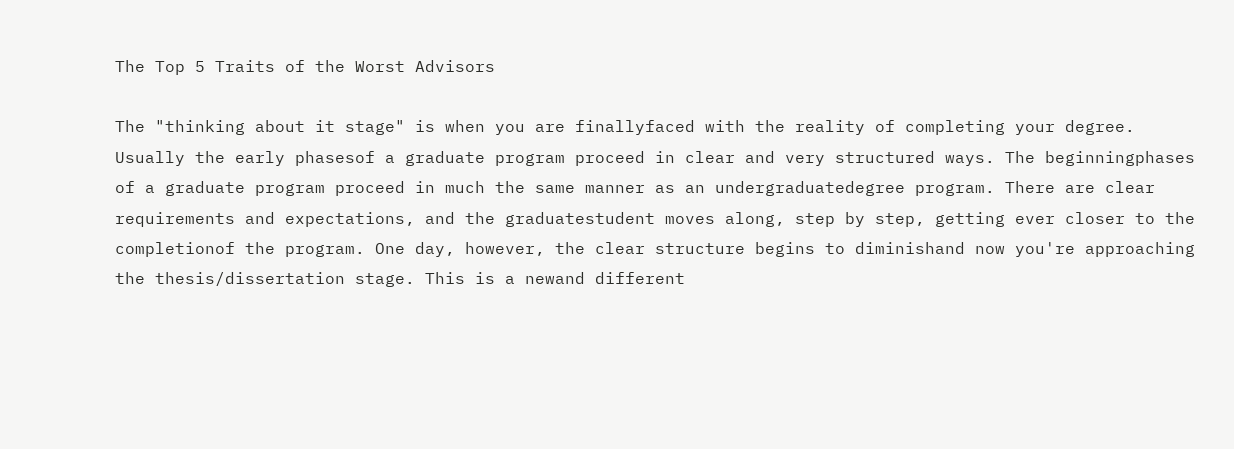The Top 5 Traits of the Worst Advisors

The "thinking about it stage" is when you are finallyfaced with the reality of completing your degree. Usually the early phasesof a graduate program proceed in clear and very structured ways. The beginningphases of a graduate program proceed in much the same manner as an undergraduatedegree program. There are clear requirements and expectations, and the graduatestudent moves along, step by step, getting ever closer to the completionof the program. One day, however, the clear structure begins to diminishand now you're approaching the thesis/dissertation stage. This is a newand different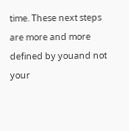time. These next steps are more and more defined by youand not your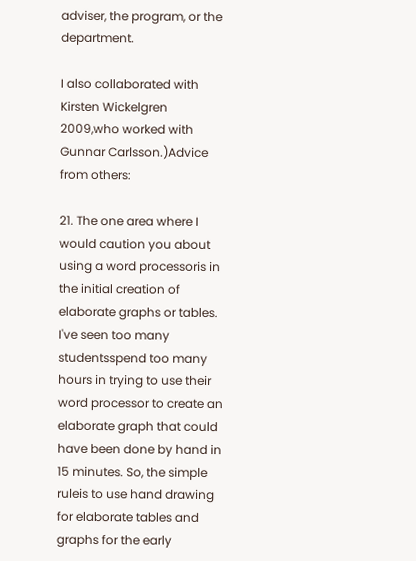adviser, the program, or the department.

I also collaborated with Kirsten Wickelgren 2009,who worked with Gunnar Carlsson.)Advice from others:

21. The one area where I would caution you about using a word processoris in the initial creation of elaborate graphs or tables. I've seen too many studentsspend too many hours in trying to use their word processor to create an elaborate graph that could have been done by hand in 15 minutes. So, the simple ruleis to use hand drawing for elaborate tables and graphs for the early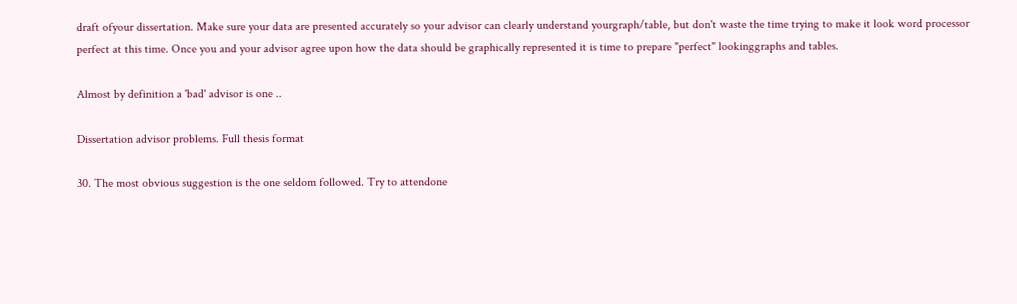draft ofyour dissertation. Make sure your data are presented accurately so your advisor can clearly understand yourgraph/table, but don't waste the time trying to make it look word processor perfect at this time. Once you and your advisor agree upon how the data should be graphically represented it is time to prepare "perfect" lookinggraphs and tables.

Almost by definition a 'bad' advisor is one ..

Dissertation advisor problems. Full thesis format

30. The most obvious suggestion is the one seldom followed. Try to attendone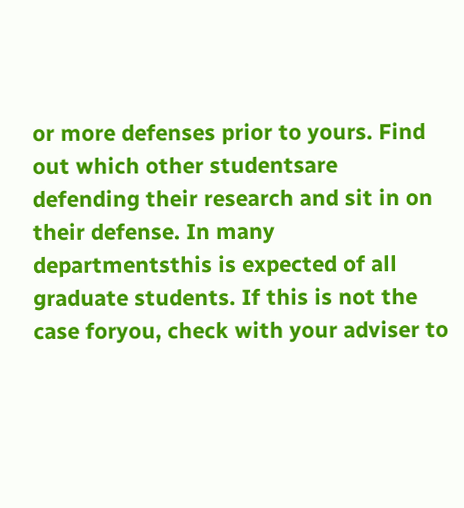or more defenses prior to yours. Find out which other studentsare defending their research and sit in on their defense. In many departmentsthis is expected of all graduate students. If this is not the case foryou, check with your adviser to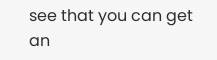see that you can get an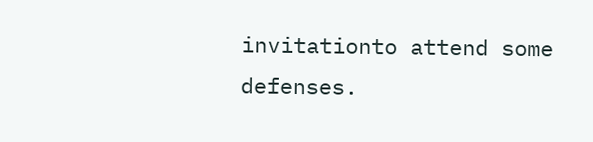invitationto attend some defenses.